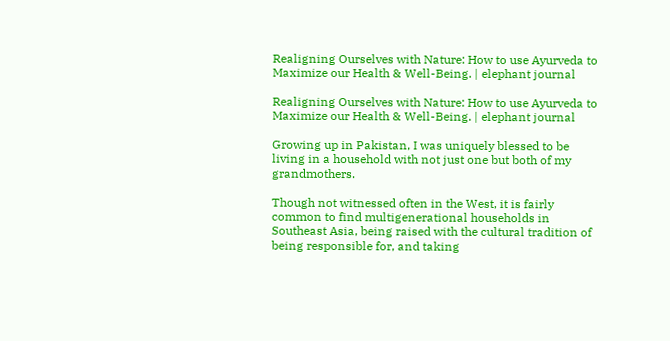Realigning Ourselves with Nature: How to use Ayurveda to Maximize our Health & Well-Being. | elephant journal

Realigning Ourselves with Nature: How to use Ayurveda to Maximize our Health & Well-Being. | elephant journal

Growing up in Pakistan, I was uniquely blessed to be living in a household with not just one but both of my grandmothers.

Though not witnessed often in the West, it is fairly common to find multigenerational households in Southeast Asia, being raised with the cultural tradition of being responsible for, and taking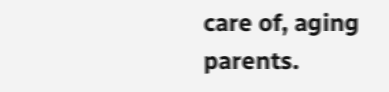care of, aging parents.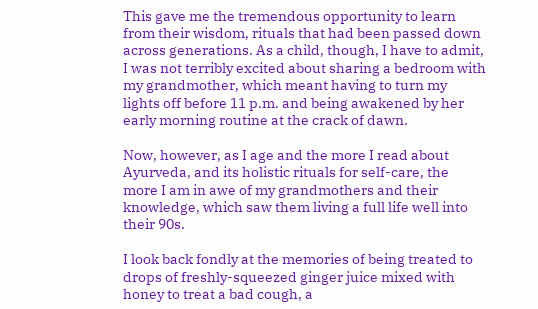This gave me the tremendous opportunity to learn from their wisdom, rituals that had been passed down across generations. As a child, though, I have to admit, I was not terribly excited about sharing a bedroom with my grandmother, which meant having to turn my lights off before 11 p.m. and being awakened by her early morning routine at the crack of dawn.

Now, however, as I age and the more I read about Ayurveda, and its holistic rituals for self-care, the more I am in awe of my grandmothers and their knowledge, which saw them living a full life well into their 90s.

I look back fondly at the memories of being treated to drops of freshly-squeezed ginger juice mixed with honey to treat a bad cough, a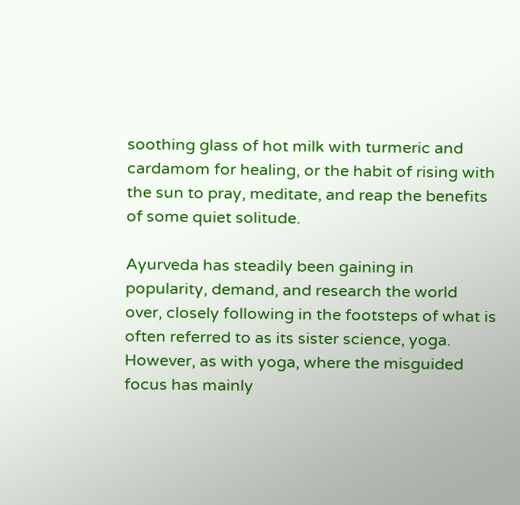soothing glass of hot milk with turmeric and cardamom for healing, or the habit of rising with the sun to pray, meditate, and reap the benefits of some quiet solitude.

Ayurveda has steadily been gaining in popularity, demand, and research the world over, closely following in the footsteps of what is often referred to as its sister science, yoga. However, as with yoga, where the misguided focus has mainly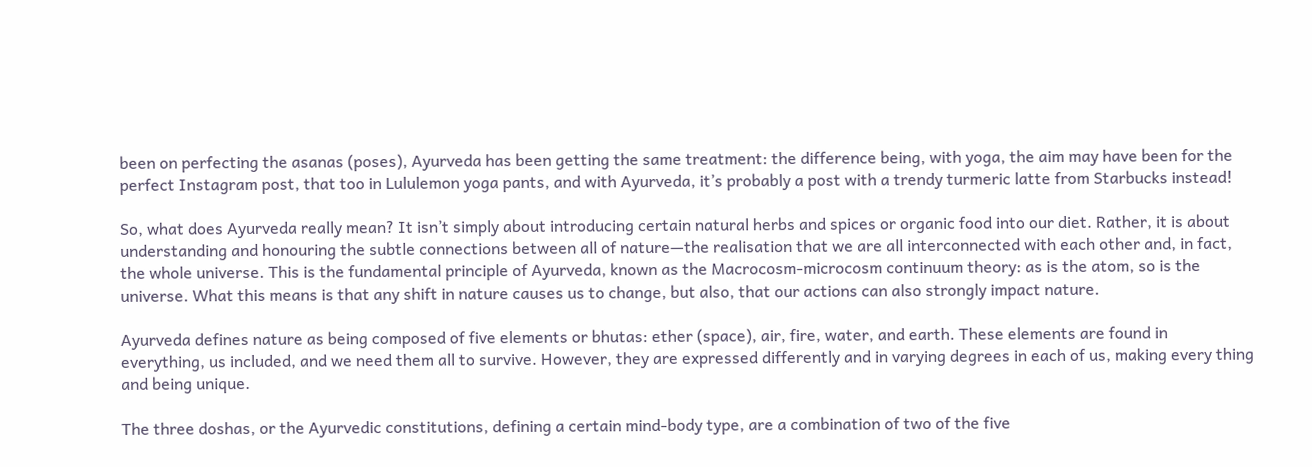been on perfecting the asanas (poses), Ayurveda has been getting the same treatment: the difference being, with yoga, the aim may have been for the perfect Instagram post, that too in Lululemon yoga pants, and with Ayurveda, it’s probably a post with a trendy turmeric latte from Starbucks instead!

So, what does Ayurveda really mean? It isn’t simply about introducing certain natural herbs and spices or organic food into our diet. Rather, it is about understanding and honouring the subtle connections between all of nature—the realisation that we are all interconnected with each other and, in fact, the whole universe. This is the fundamental principle of Ayurveda, known as the Macrocosm-microcosm continuum theory: as is the atom, so is the universe. What this means is that any shift in nature causes us to change, but also, that our actions can also strongly impact nature.

Ayurveda defines nature as being composed of five elements or bhutas: ether (space), air, fire, water, and earth. These elements are found in everything, us included, and we need them all to survive. However, they are expressed differently and in varying degrees in each of us, making every thing and being unique.

The three doshas, or the Ayurvedic constitutions, defining a certain mind-body type, are a combination of two of the five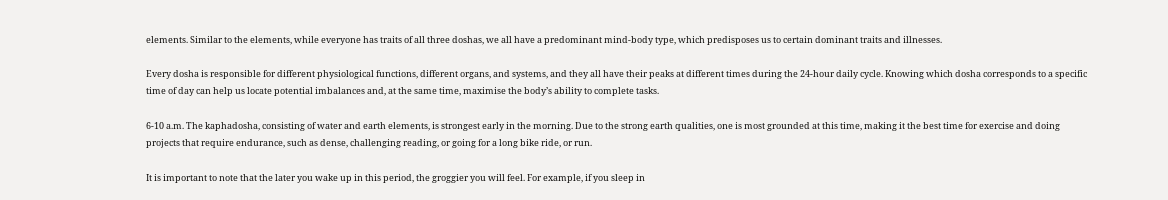elements. Similar to the elements, while everyone has traits of all three doshas, we all have a predominant mind-body type, which predisposes us to certain dominant traits and illnesses.

Every dosha is responsible for different physiological functions, different organs, and systems, and they all have their peaks at different times during the 24-hour daily cycle. Knowing which dosha corresponds to a specific time of day can help us locate potential imbalances and, at the same time, maximise the body’s ability to complete tasks.

6-10 a.m. The kaphadosha, consisting of water and earth elements, is strongest early in the morning. Due to the strong earth qualities, one is most grounded at this time, making it the best time for exercise and doing projects that require endurance, such as dense, challenging reading, or going for a long bike ride, or run.

It is important to note that the later you wake up in this period, the groggier you will feel. For example, if you sleep in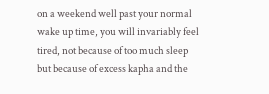on a weekend well past your normal wake up time, you will invariably feel tired, not because of too much sleep but because of excess kapha and the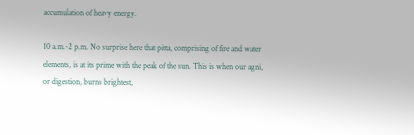accumulation of heavy energy.

10 a.m.-2 p.m. No surprise here that pitta, comprising of fire and water elements, is at its prime with the peak of the sun. This is when our agni, or digestion, burns brightest,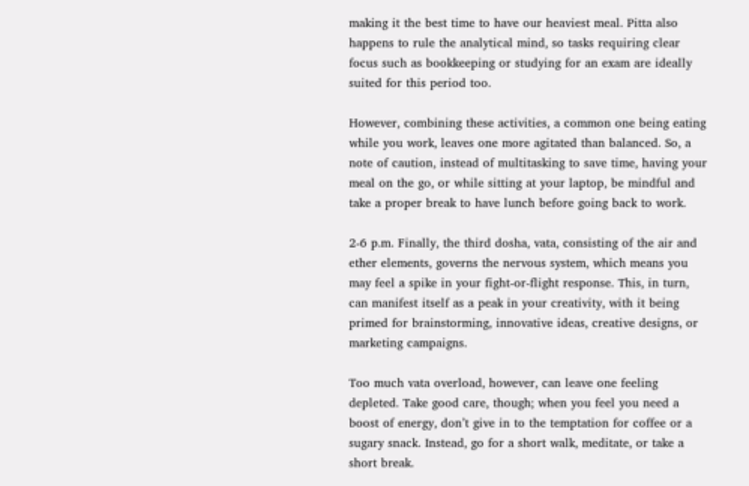making it the best time to have our heaviest meal. Pitta also happens to rule the analytical mind, so tasks requiring clear focus such as bookkeeping or studying for an exam are ideally suited for this period too.

However, combining these activities, a common one being eating while you work, leaves one more agitated than balanced. So, a note of caution, instead of multitasking to save time, having your meal on the go, or while sitting at your laptop, be mindful and take a proper break to have lunch before going back to work.

2-6 p.m. Finally, the third dosha, vata, consisting of the air and ether elements, governs the nervous system, which means you may feel a spike in your fight-or-flight response. This, in turn, can manifest itself as a peak in your creativity, with it being primed for brainstorming, innovative ideas, creative designs, or marketing campaigns.

Too much vata overload, however, can leave one feeling depleted. Take good care, though; when you feel you need a boost of energy, don’t give in to the temptation for coffee or a sugary snack. Instead, go for a short walk, meditate, or take a short break.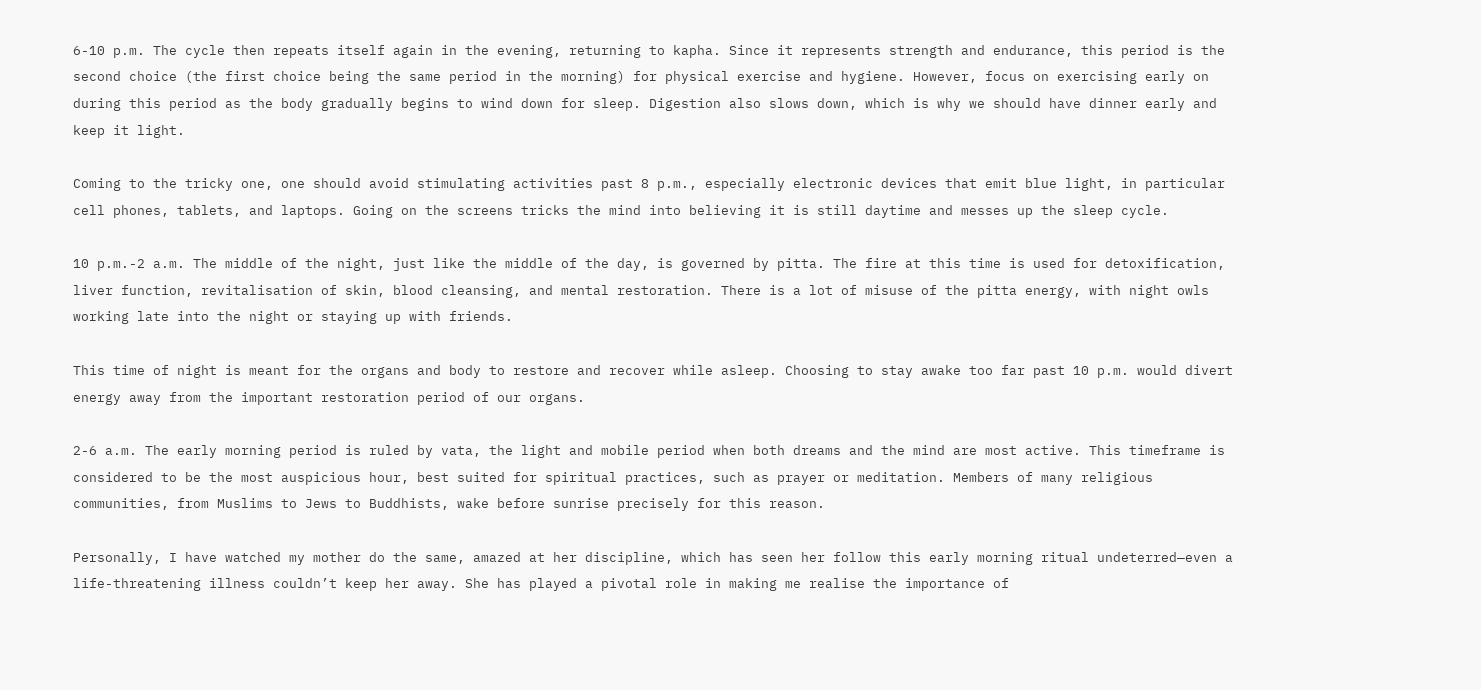6-10 p.m. The cycle then repeats itself again in the evening, returning to kapha. Since it represents strength and endurance, this period is the second choice (the first choice being the same period in the morning) for physical exercise and hygiene. However, focus on exercising early on during this period as the body gradually begins to wind down for sleep. Digestion also slows down, which is why we should have dinner early and keep it light.

Coming to the tricky one, one should avoid stimulating activities past 8 p.m., especially electronic devices that emit blue light, in particular cell phones, tablets, and laptops. Going on the screens tricks the mind into believing it is still daytime and messes up the sleep cycle.

10 p.m.-2 a.m. The middle of the night, just like the middle of the day, is governed by pitta. The fire at this time is used for detoxification, liver function, revitalisation of skin, blood cleansing, and mental restoration. There is a lot of misuse of the pitta energy, with night owls working late into the night or staying up with friends.

This time of night is meant for the organs and body to restore and recover while asleep. Choosing to stay awake too far past 10 p.m. would divert energy away from the important restoration period of our organs.

2-6 a.m. The early morning period is ruled by vata, the light and mobile period when both dreams and the mind are most active. This timeframe is considered to be the most auspicious hour, best suited for spiritual practices, such as prayer or meditation. Members of many religious communities, from Muslims to Jews to Buddhists, wake before sunrise precisely for this reason.

Personally, I have watched my mother do the same, amazed at her discipline, which has seen her follow this early morning ritual undeterred—even a life-threatening illness couldn’t keep her away. She has played a pivotal role in making me realise the importance of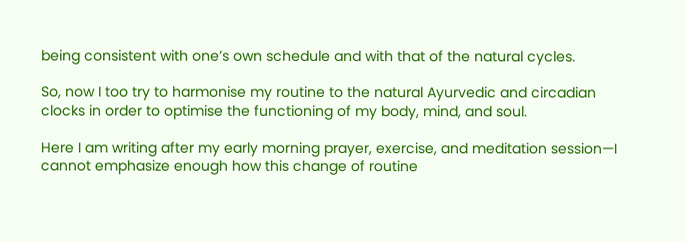being consistent with one’s own schedule and with that of the natural cycles.

So, now I too try to harmonise my routine to the natural Ayurvedic and circadian clocks in order to optimise the functioning of my body, mind, and soul.

Here I am writing after my early morning prayer, exercise, and meditation session—I cannot emphasize enough how this change of routine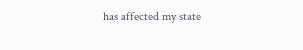has affected my state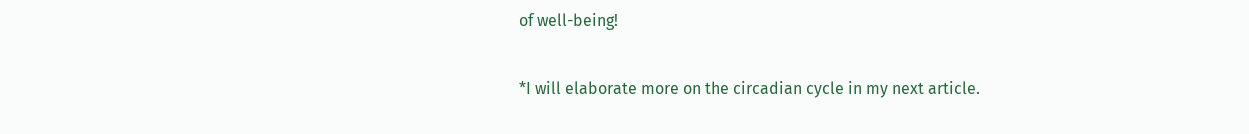of well-being!

*I will elaborate more on the circadian cycle in my next article.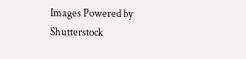Images Powered by Shutterstock